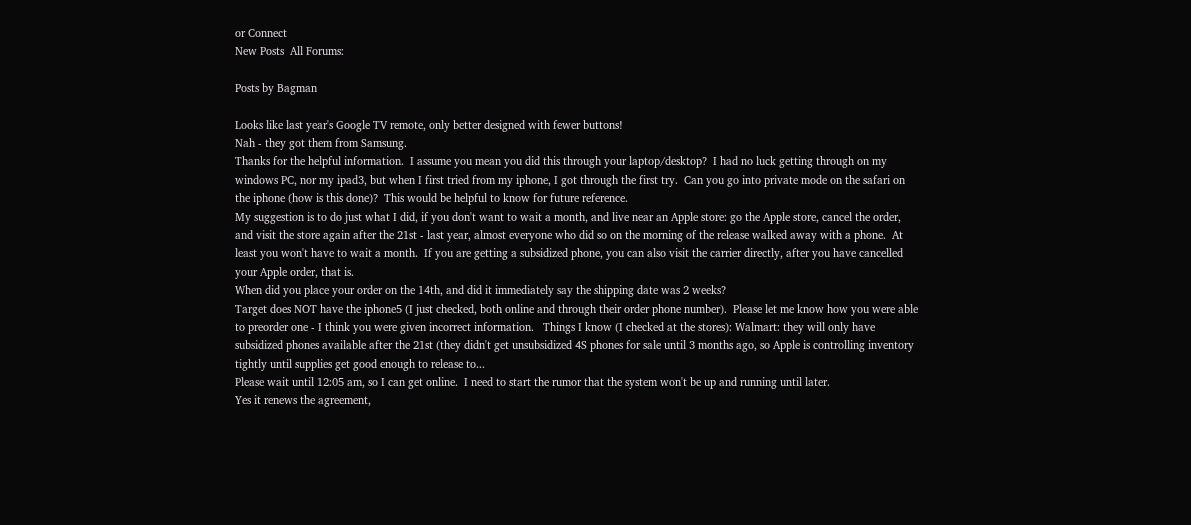or Connect
New Posts  All Forums:

Posts by Bagman

Looks like last year's Google TV remote, only better designed with fewer buttons!
Nah - they got them from Samsung.
Thanks for the helpful information.  I assume you mean you did this through your laptop/desktop?  I had no luck getting through on my windows PC, nor my ipad3, but when I first tried from my iphone, I got through the first try.  Can you go into private mode on the safari on the iphone (how is this done)?  This would be helpful to know for future reference.
My suggestion is to do just what I did, if you don't want to wait a month, and live near an Apple store: go the Apple store, cancel the order, and visit the store again after the 21st - last year, almost everyone who did so on the morning of the release walked away with a phone.  At least you won't have to wait a month.  If you are getting a subsidized phone, you can also visit the carrier directly, after you have cancelled your Apple order, that is.
When did you place your order on the 14th, and did it immediately say the shipping date was 2 weeks?
Target does NOT have the iphone5 (I just checked, both online and through their order phone number).  Please let me know how you were able to preorder one - I think you were given incorrect information.   Things I know (I checked at the stores): Walmart: they will only have subsidized phones available after the 21st (they didn't get unsubsidized 4S phones for sale until 3 months ago, so Apple is controlling inventory tightly until supplies get good enough to release to...
Please wait until 12:05 am, so I can get online.  I need to start the rumor that the system won't be up and running until later.
Yes it renews the agreement,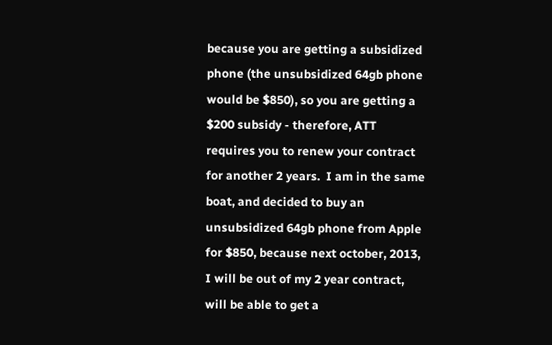because you are getting a subsidized phone (the unsubsidized 64gb phone would be $850), so you are getting a $200 subsidy - therefore, ATT requires you to renew your contract for another 2 years.  I am in the same boat, and decided to buy an unsubsidized 64gb phone from Apple for $850, because next october, 2013, I will be out of my 2 year contract, will be able to get a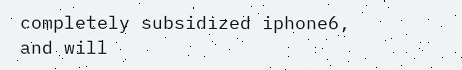completely subsidized iphone6, and will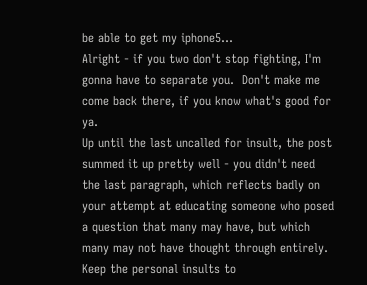be able to get my iphone5...
Alright - if you two don't stop fighting, I'm gonna have to separate you.  Don't make me come back there, if you know what's good for ya.
Up until the last uncalled for insult, the post summed it up pretty well - you didn't need the last paragraph, which reflects badly on your attempt at educating someone who posed a question that many may have, but which many may not have thought through entirely.  Keep the personal insults to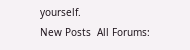yourself.
New Posts  All Forums: